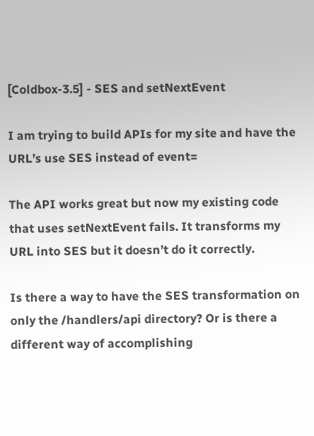[Coldbox-3.5] - SES and setNextEvent

I am trying to build APIs for my site and have the URL’s use SES instead of event=

The API works great but now my existing code that uses setNextEvent fails. It transforms my URL into SES but it doesn’t do it correctly.

Is there a way to have the SES transformation on only the /handlers/api directory? Or is there a different way of accomplishing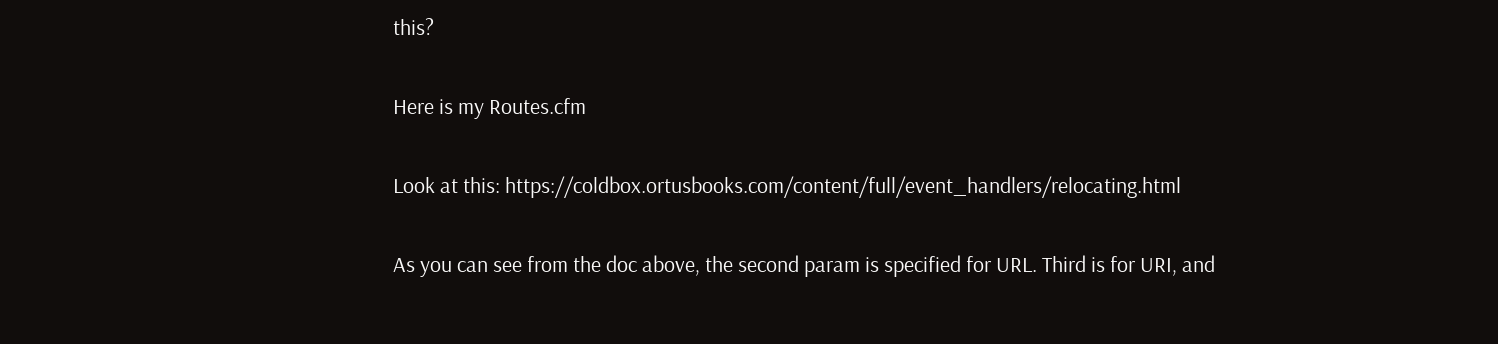this?

Here is my Routes.cfm

Look at this: https://coldbox.ortusbooks.com/content/full/event_handlers/relocating.html

As you can see from the doc above, the second param is specified for URL. Third is for URI, and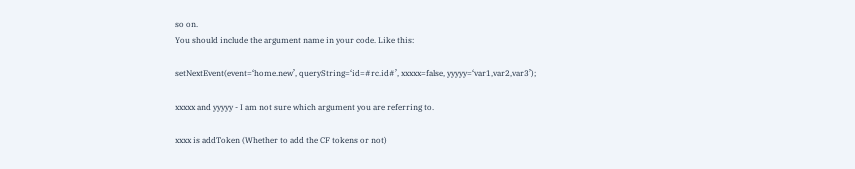so on.
You should include the argument name in your code. Like this:

setNextEvent(event=‘home.new’, queryString=‘id=#rc.id#’, xxxxx=false, yyyyy=‘var1,var2,var3’);

xxxxx and yyyyy - I am not sure which argument you are referring to.

xxxx is addToken (Whether to add the CF tokens or not)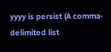yyyy is persist (A comma-delimited list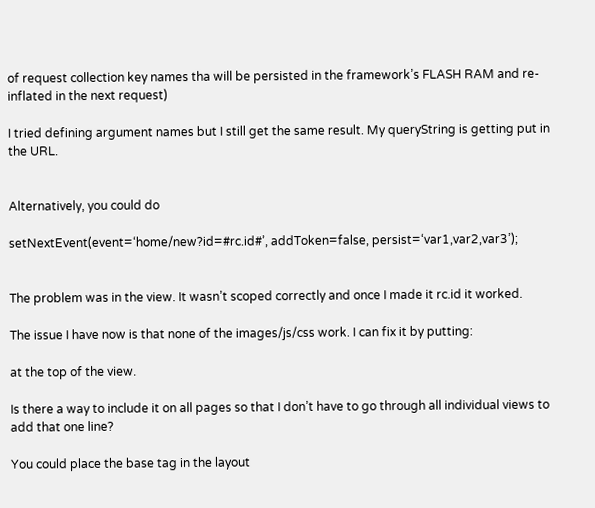of request collection key names tha will be persisted in the framework’s FLASH RAM and re-inflated in the next request)

I tried defining argument names but I still get the same result. My queryString is getting put in the URL.


Alternatively, you could do

setNextEvent(event=‘home/new?id=#rc.id#’, addToken=false, persist=‘var1,var2,var3’);


The problem was in the view. It wasn’t scoped correctly and once I made it rc.id it worked.

The issue I have now is that none of the images/js/css work. I can fix it by putting:

at the top of the view.

Is there a way to include it on all pages so that I don’t have to go through all individual views to add that one line?

You could place the base tag in the layout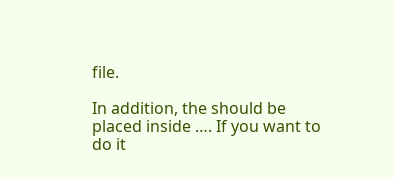file.

In addition, the should be placed inside …. If you want to do it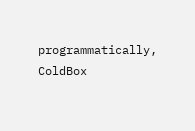programmatically, ColdBox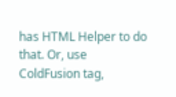has HTML Helper to do that. Or, use ColdFusion tag,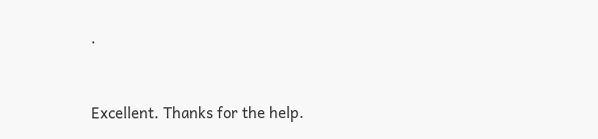.


Excellent. Thanks for the help.